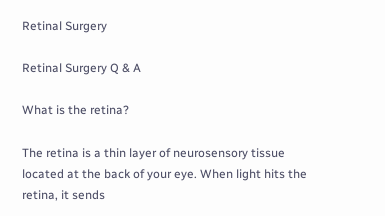Retinal Surgery

Retinal Surgery Q & A

What is the retina?

The retina is a thin layer of neurosensory tissue located at the back of your eye. When light hits the retina, it sends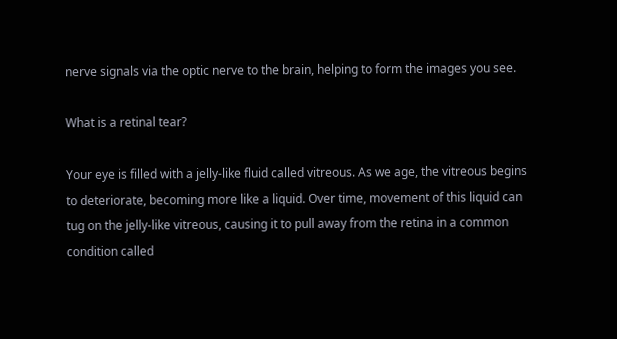nerve signals via the optic nerve to the brain, helping to form the images you see.

What is a retinal tear?

Your eye is filled with a jelly-like fluid called vitreous. As we age, the vitreous begins to deteriorate, becoming more like a liquid. Over time, movement of this liquid can tug on the jelly-like vitreous, causing it to pull away from the retina in a common condition called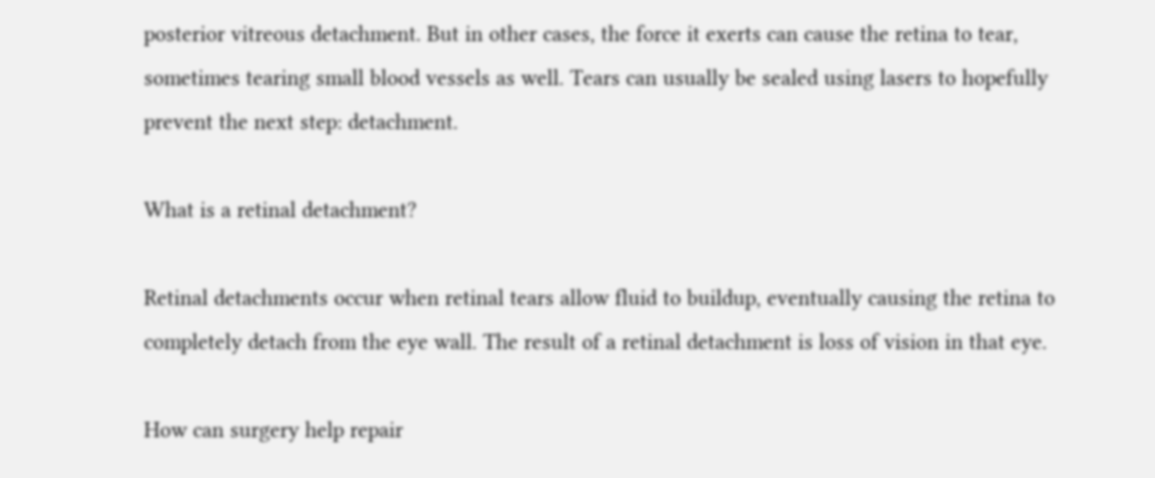posterior vitreous detachment. But in other cases, the force it exerts can cause the retina to tear, sometimes tearing small blood vessels as well. Tears can usually be sealed using lasers to hopefully prevent the next step: detachment.

What is a retinal detachment?

Retinal detachments occur when retinal tears allow fluid to buildup, eventually causing the retina to completely detach from the eye wall. The result of a retinal detachment is loss of vision in that eye.

How can surgery help repair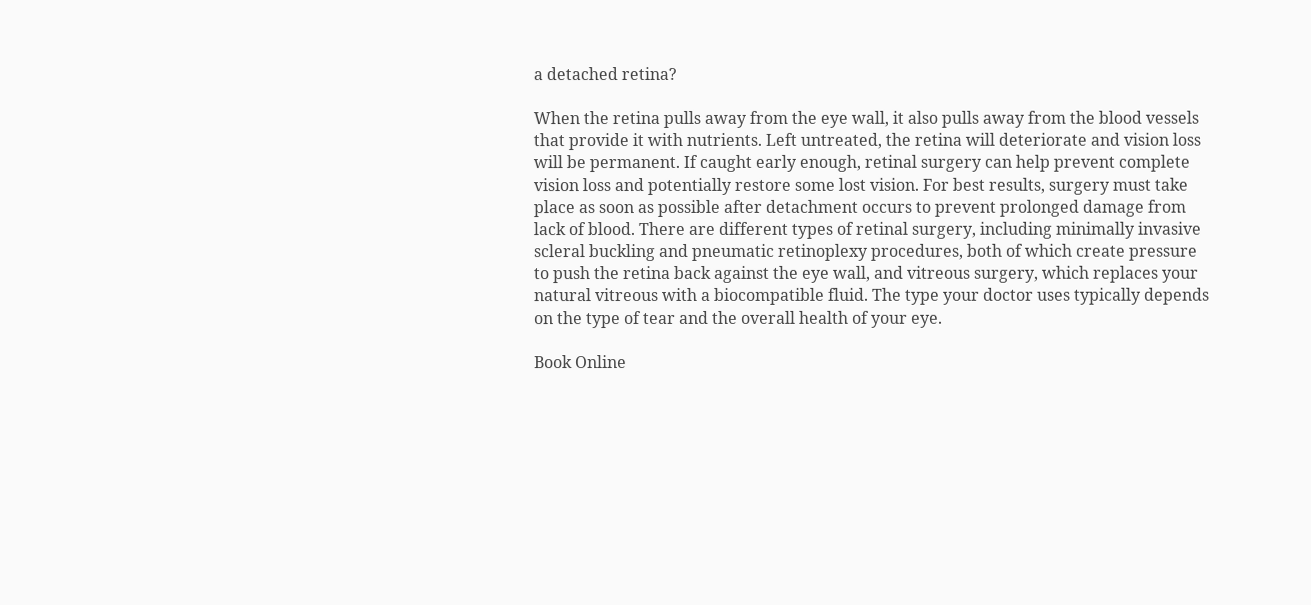a detached retina?

When the retina pulls away from the eye wall, it also pulls away from the blood vessels that provide it with nutrients. Left untreated, the retina will deteriorate and vision loss will be permanent. If caught early enough, retinal surgery can help prevent complete vision loss and potentially restore some lost vision. For best results, surgery must take place as soon as possible after detachment occurs to prevent prolonged damage from lack of blood. There are different types of retinal surgery, including minimally invasive scleral buckling and pneumatic retinoplexy procedures, both of which create pressure to push the retina back against the eye wall, and vitreous surgery, which replaces your natural vitreous with a biocompatible fluid. The type your doctor uses typically depends on the type of tear and the overall health of your eye.

Book Online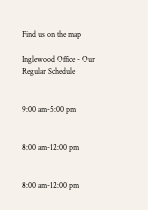Find us on the map

Inglewood Office - Our Regular Schedule


9:00 am-5:00 pm


8:00 am-12:00 pm


8:00 am-12:00 pm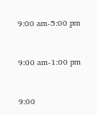9:00 am-5:00 pm


9:00 am-1:00 pm


9:00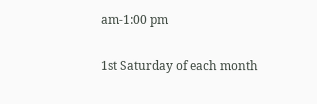am-1:00 pm

1st Saturday of each month